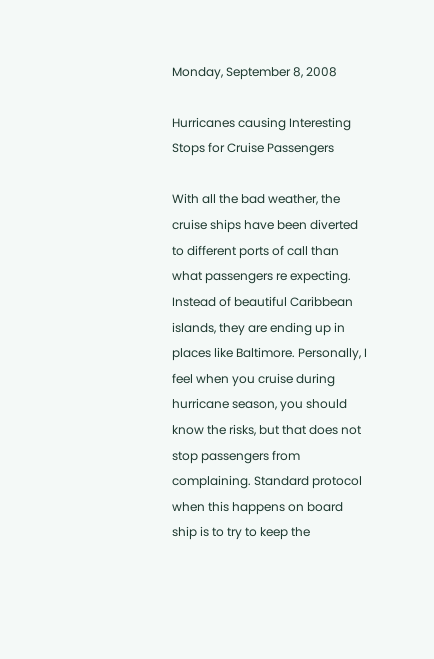Monday, September 8, 2008

Hurricanes causing Interesting Stops for Cruise Passengers

With all the bad weather, the cruise ships have been diverted to different ports of call than what passengers re expecting. Instead of beautiful Caribbean islands, they are ending up in places like Baltimore. Personally, I feel when you cruise during hurricane season, you should know the risks, but that does not stop passengers from complaining. Standard protocol when this happens on board ship is to try to keep the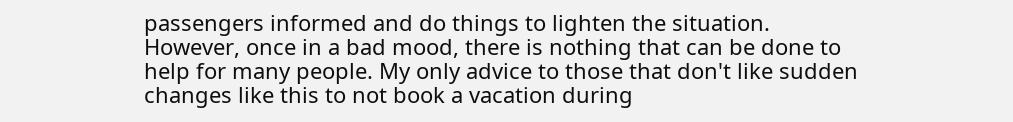passengers informed and do things to lighten the situation. However, once in a bad mood, there is nothing that can be done to help for many people. My only advice to those that don't like sudden changes like this to not book a vacation during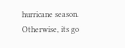hurricane season. Otherwise, its go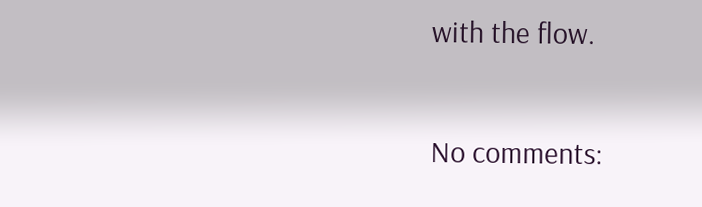with the flow.

No comments: